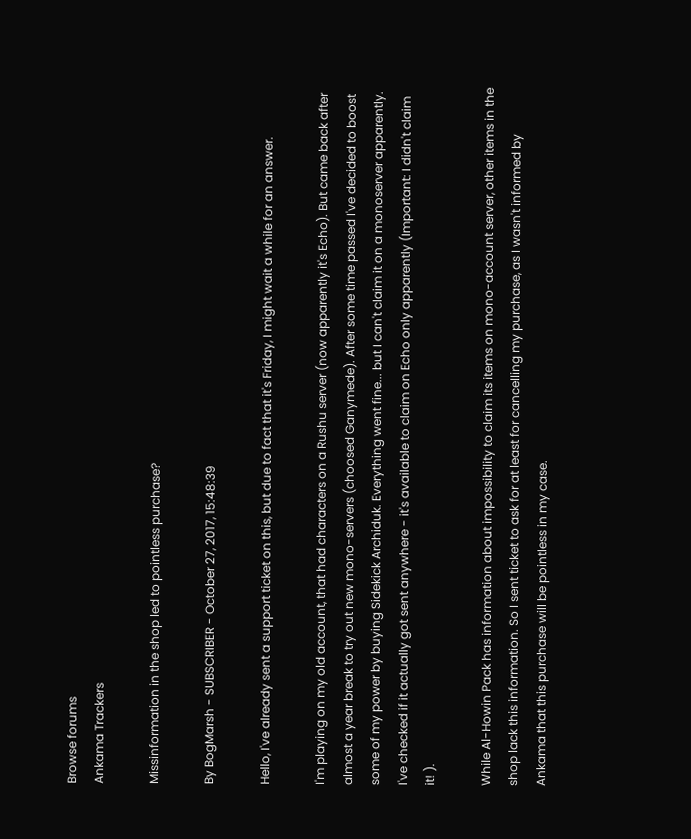Browse forums
Ankama Trackers

Missinformation in the shop led to pointless purchase?

By BogMarsh - SUBSCRIBER - October 27, 2017, 15:48:39

Hello, I've already sent a support ticket on this, but due to fact that it's Friday, I might wait a while for an answer.

I'm playing on my old account, that had characters on a Rushu server (now apparently it's Echo). But came back after almost a year break to try out new mono-servers (choosed Ganymede). After some time passed I've decided to boost some of my power by buying Sidekick Archiduk. Everything went fine... but I can't claim it on a monoserver apparently. I've checked if it actually got sent anywhere - it's available to claim on Echo only apparently (Important: I didn't claim it! ).

While Al-Howin Pack has information about impossibility to claim its items on mono-account server, other items in the shop lack this information. So I sent ticket to ask for at least for cancelling my purchase, as I wasn't informed by Ankama that this purchase will be pointless in my case.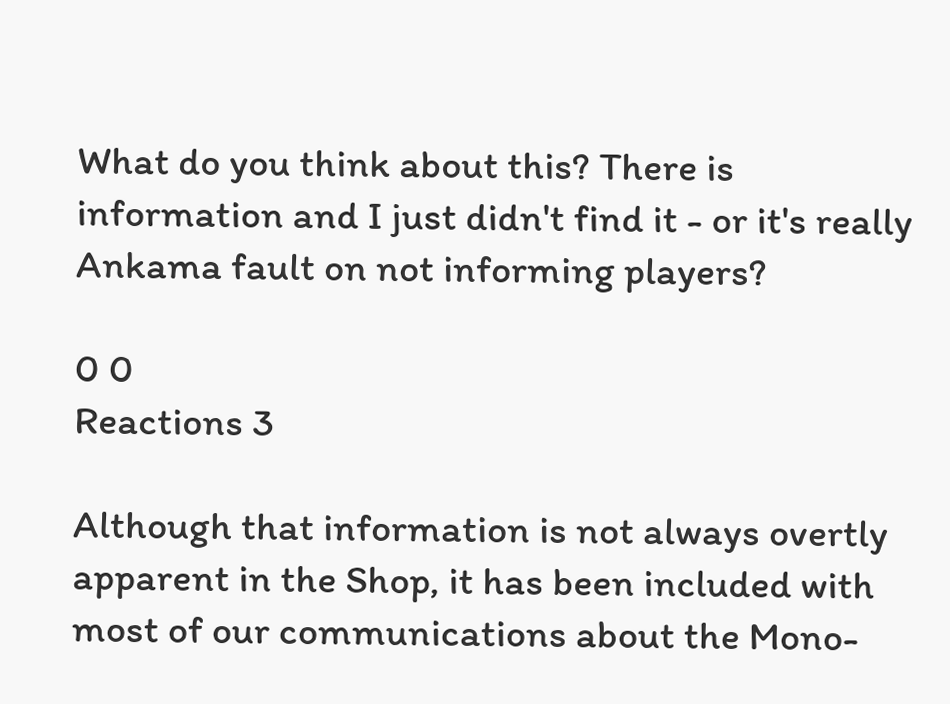What do you think about this? There is information and I just didn't find it - or it's really Ankama fault on not informing players?

0 0
Reactions 3

Although that information is not always overtly apparent in the Shop, it has been included with most of our communications about the Mono-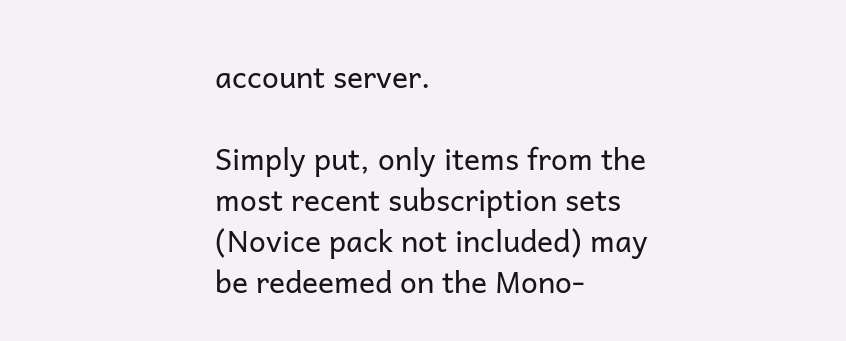account server.

Simply put, only items from the most recent subscription sets (Novice pack not included) may be redeemed on the Mono-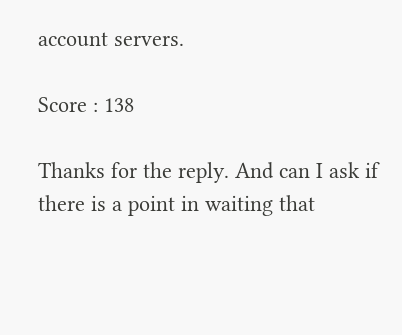account servers.

Score : 138

Thanks for the reply. And can I ask if there is a point in waiting that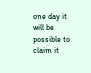one day it will be possible to claim it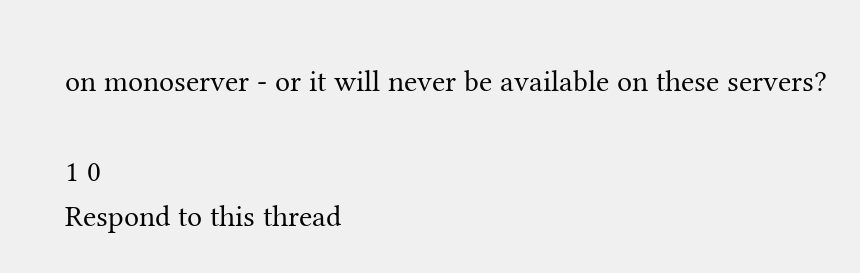on monoserver - or it will never be available on these servers?

1 0
Respond to this thread